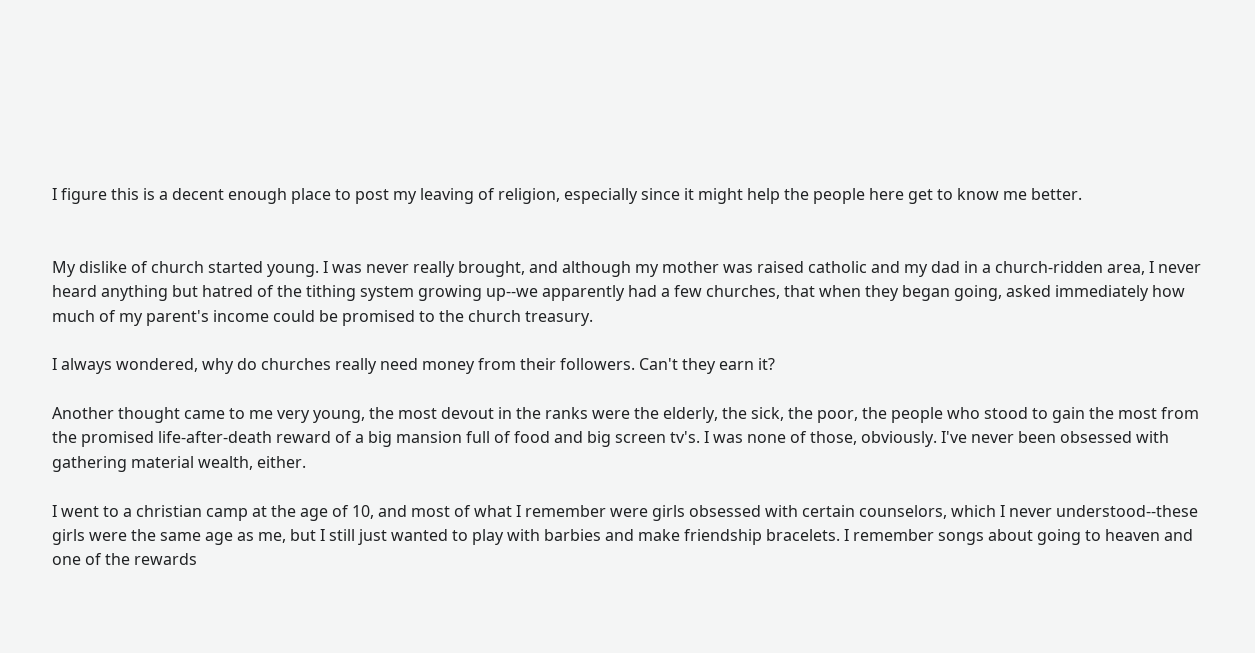I figure this is a decent enough place to post my leaving of religion, especially since it might help the people here get to know me better.


My dislike of church started young. I was never really brought, and although my mother was raised catholic and my dad in a church-ridden area, I never heard anything but hatred of the tithing system growing up--we apparently had a few churches, that when they began going, asked immediately how much of my parent's income could be promised to the church treasury.

I always wondered, why do churches really need money from their followers. Can't they earn it?

Another thought came to me very young, the most devout in the ranks were the elderly, the sick, the poor, the people who stood to gain the most from the promised life-after-death reward of a big mansion full of food and big screen tv's. I was none of those, obviously. I've never been obsessed with gathering material wealth, either.

I went to a christian camp at the age of 10, and most of what I remember were girls obsessed with certain counselors, which I never understood--these girls were the same age as me, but I still just wanted to play with barbies and make friendship bracelets. I remember songs about going to heaven and one of the rewards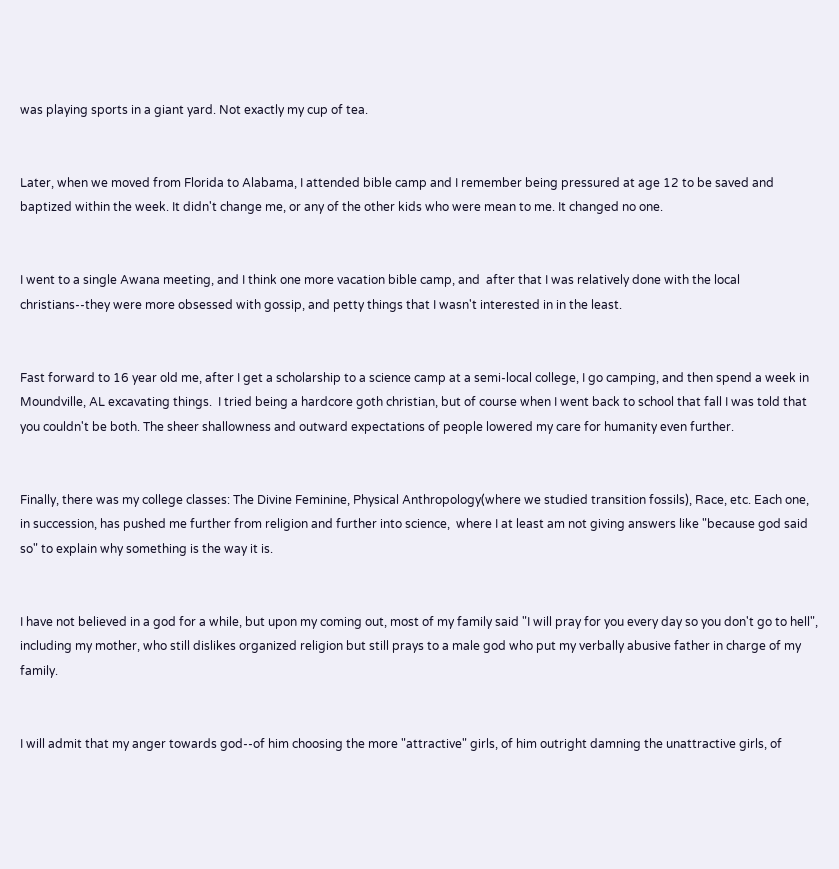was playing sports in a giant yard. Not exactly my cup of tea.


Later, when we moved from Florida to Alabama, I attended bible camp and I remember being pressured at age 12 to be saved and baptized within the week. It didn't change me, or any of the other kids who were mean to me. It changed no one.


I went to a single Awana meeting, and I think one more vacation bible camp, and  after that I was relatively done with the local christians--they were more obsessed with gossip, and petty things that I wasn't interested in in the least.


Fast forward to 16 year old me, after I get a scholarship to a science camp at a semi-local college, I go camping, and then spend a week in Moundville, AL excavating things.  I tried being a hardcore goth christian, but of course when I went back to school that fall I was told that you couldn't be both. The sheer shallowness and outward expectations of people lowered my care for humanity even further.


Finally, there was my college classes: The Divine Feminine, Physical Anthropology(where we studied transition fossils), Race, etc. Each one, in succession, has pushed me further from religion and further into science,  where I at least am not giving answers like "because god said so" to explain why something is the way it is.


I have not believed in a god for a while, but upon my coming out, most of my family said "I will pray for you every day so you don't go to hell", including my mother, who still dislikes organized religion but still prays to a male god who put my verbally abusive father in charge of my family.


I will admit that my anger towards god--of him choosing the more "attractive" girls, of him outright damning the unattractive girls, of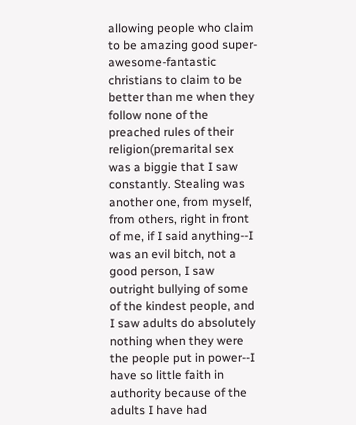allowing people who claim to be amazing good super-awesome-fantastic christians to claim to be better than me when they follow none of the preached rules of their religion(premarital sex was a biggie that I saw constantly. Stealing was another one, from myself, from others, right in front of me, if I said anything--I was an evil bitch, not a good person, I saw outright bullying of some of the kindest people, and I saw adults do absolutely nothing when they were the people put in power--I have so little faith in authority because of the adults I have had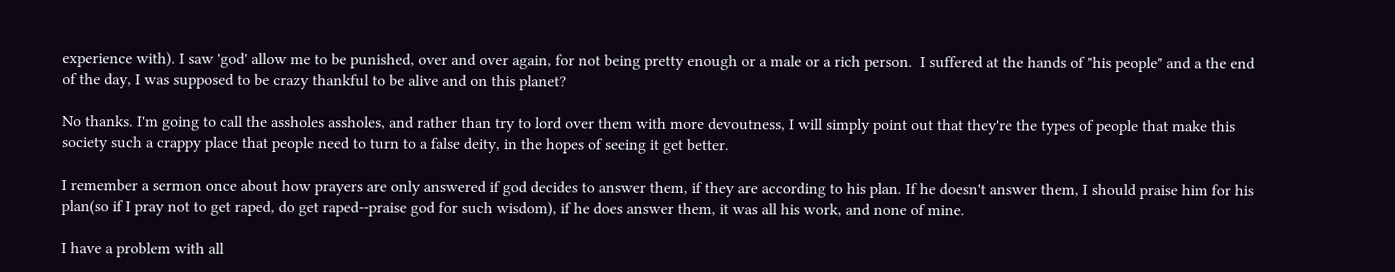experience with). I saw 'god' allow me to be punished, over and over again, for not being pretty enough or a male or a rich person.  I suffered at the hands of "his people" and a the end of the day, I was supposed to be crazy thankful to be alive and on this planet?

No thanks. I'm going to call the assholes assholes, and rather than try to lord over them with more devoutness, I will simply point out that they're the types of people that make this society such a crappy place that people need to turn to a false deity, in the hopes of seeing it get better.

I remember a sermon once about how prayers are only answered if god decides to answer them, if they are according to his plan. If he doesn't answer them, I should praise him for his plan(so if I pray not to get raped, do get raped--praise god for such wisdom), if he does answer them, it was all his work, and none of mine.

I have a problem with all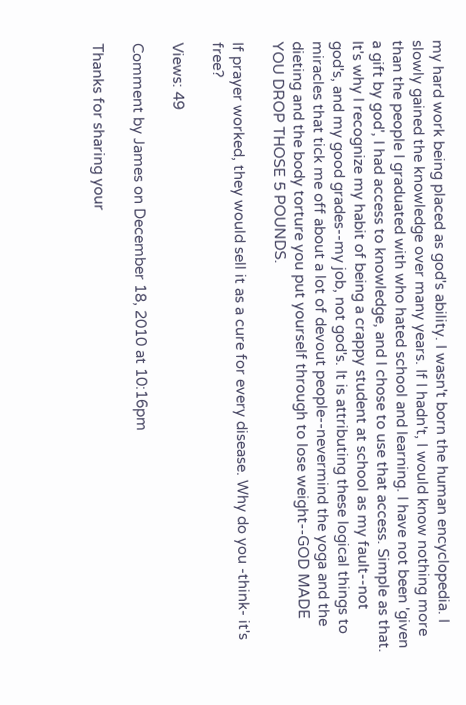my hard work being placed as god's ability. I wasn't born the human encyclopedia. I slowly gained the knowledge over many years. If I hadn't, I would know nothing more than the people I graduated with who hated school and learning. I have not been 'given a gift by god', I had access to knowledge, and I chose to use that access. Simple as that. It's why I recognize my habit of being a crappy student at school as my fault--not god's, and my good grades--my job, not god's. It is attributing these logical things to miracles that tick me off about a lot of devout people--nevermind the yoga and the dieting and the body torture you put yourself through to lose weight--GOD MADE YOU DROP THOSE 5 POUNDS.

If prayer worked, they would sell it as a cure for every disease. Why do you -think- it's free?

Views: 49

Comment by James on December 18, 2010 at 10:16pm

Thanks for sharing your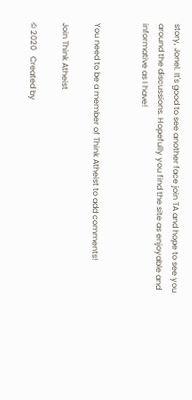story, Jonel. It's good to see another face join TA and hope to see you around the discussions. Hopefully you find the site as enjoyable and informative as I have!


You need to be a member of Think Atheist to add comments!

Join Think Atheist

© 2020   Created by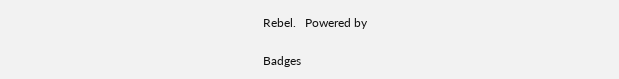Rebel.   Powered by

Badges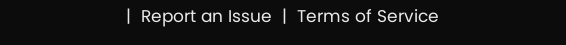|  Report an Issue  |  Terms of Service